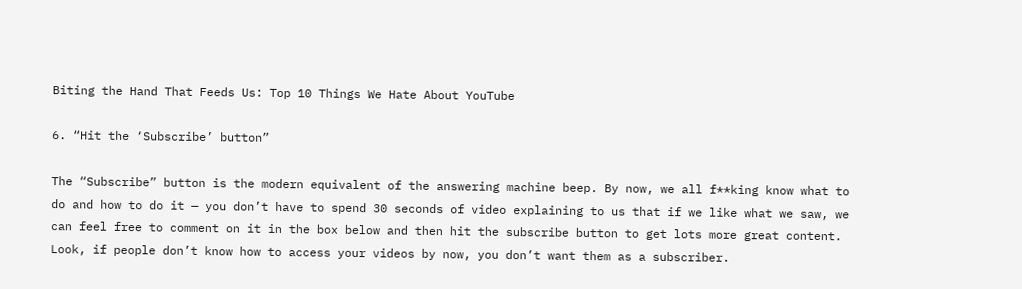Biting the Hand That Feeds Us: Top 10 Things We Hate About YouTube

6. “Hit the ‘Subscribe’ button”

The “Subscribe” button is the modern equivalent of the answering machine beep. By now, we all f**king know what to do and how to do it — you don’t have to spend 30 seconds of video explaining to us that if we like what we saw, we can feel free to comment on it in the box below and then hit the subscribe button to get lots more great content. Look, if people don’t know how to access your videos by now, you don’t want them as a subscriber.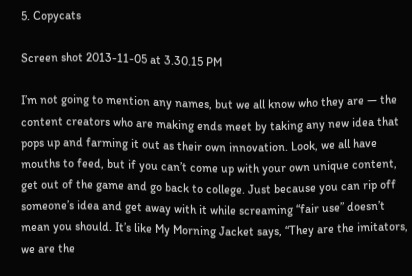5. Copycats

Screen shot 2013-11-05 at 3.30.15 PM

I’m not going to mention any names, but we all know who they are — the content creators who are making ends meet by taking any new idea that pops up and farming it out as their own innovation. Look, we all have mouths to feed, but if you can’t come up with your own unique content, get out of the game and go back to college. Just because you can rip off someone’s idea and get away with it while screaming “fair use” doesn’t mean you should. It’s like My Morning Jacket says, “They are the imitators, we are the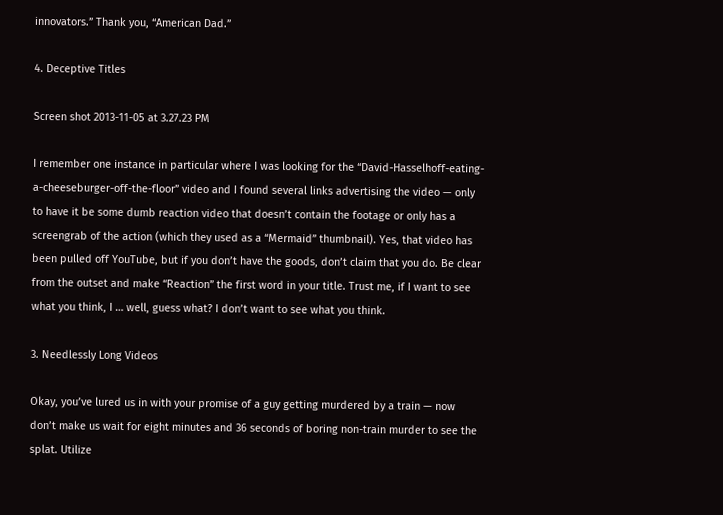innovators.” Thank you, “American Dad.”

4. Deceptive Titles

Screen shot 2013-11-05 at 3.27.23 PM

I remember one instance in particular where I was looking for the “David-Hasselhoff-eating-a-cheeseburger-off-the-floor” video and I found several links advertising the video — only to have it be some dumb reaction video that doesn’t contain the footage or only has a screengrab of the action (which they used as a “Mermaid” thumbnail). Yes, that video has been pulled off YouTube, but if you don’t have the goods, don’t claim that you do. Be clear from the outset and make “Reaction” the first word in your title. Trust me, if I want to see what you think, I … well, guess what? I don’t want to see what you think.

3. Needlessly Long Videos

Okay, you’ve lured us in with your promise of a guy getting murdered by a train — now don’t make us wait for eight minutes and 36 seconds of boring non-train murder to see the splat. Utilize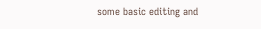some basic editing and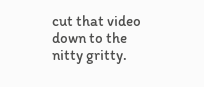cut that video down to the nitty gritty.